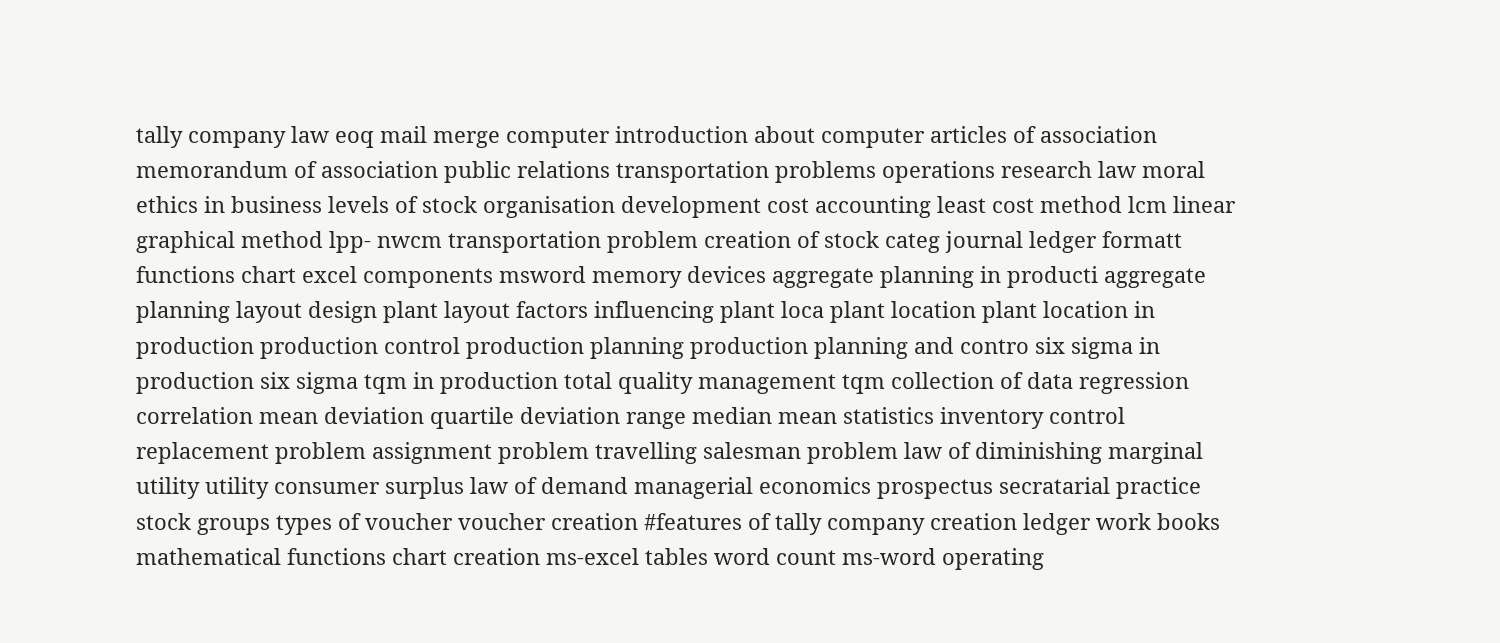tally company law eoq mail merge computer introduction about computer articles of association memorandum of association public relations transportation problems operations research law moral ethics in business levels of stock organisation development cost accounting least cost method lcm linear graphical method lpp- nwcm transportation problem creation of stock categ journal ledger formatt functions chart excel components msword memory devices aggregate planning in producti aggregate planning layout design plant layout factors influencing plant loca plant location plant location in production production control production planning production planning and contro six sigma in production six sigma tqm in production total quality management tqm collection of data regression correlation mean deviation quartile deviation range median mean statistics inventory control replacement problem assignment problem travelling salesman problem law of diminishing marginal utility utility consumer surplus law of demand managerial economics prospectus secratarial practice stock groups types of voucher voucher creation #features of tally company creation ledger work books mathematical functions chart creation ms-excel tables word count ms-word operating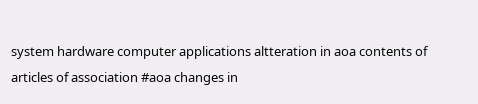system hardware computer applications altteration in aoa contents of articles of association #aoa changes in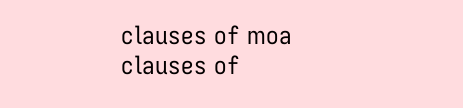clauses of moa clauses of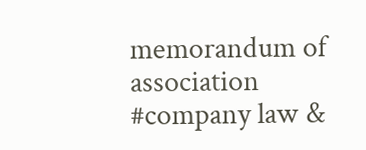memorandum of association #company law &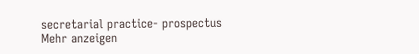secretarial practice- prospectus
Mehr anzeigen